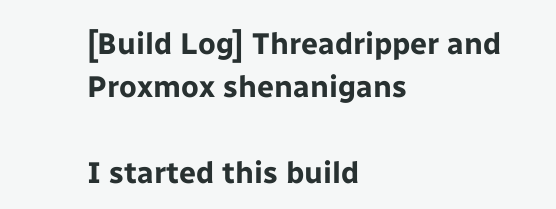[Build Log] Threadripper and Proxmox shenanigans

I started this build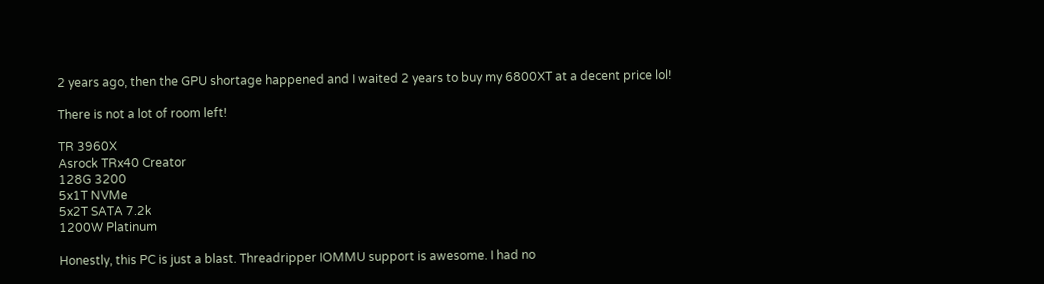2 years ago, then the GPU shortage happened and I waited 2 years to buy my 6800XT at a decent price lol!

There is not a lot of room left!

TR 3960X
Asrock TRx40 Creator
128G 3200
5x1T NVMe
5x2T SATA 7.2k
1200W Platinum

Honestly, this PC is just a blast. Threadripper IOMMU support is awesome. I had no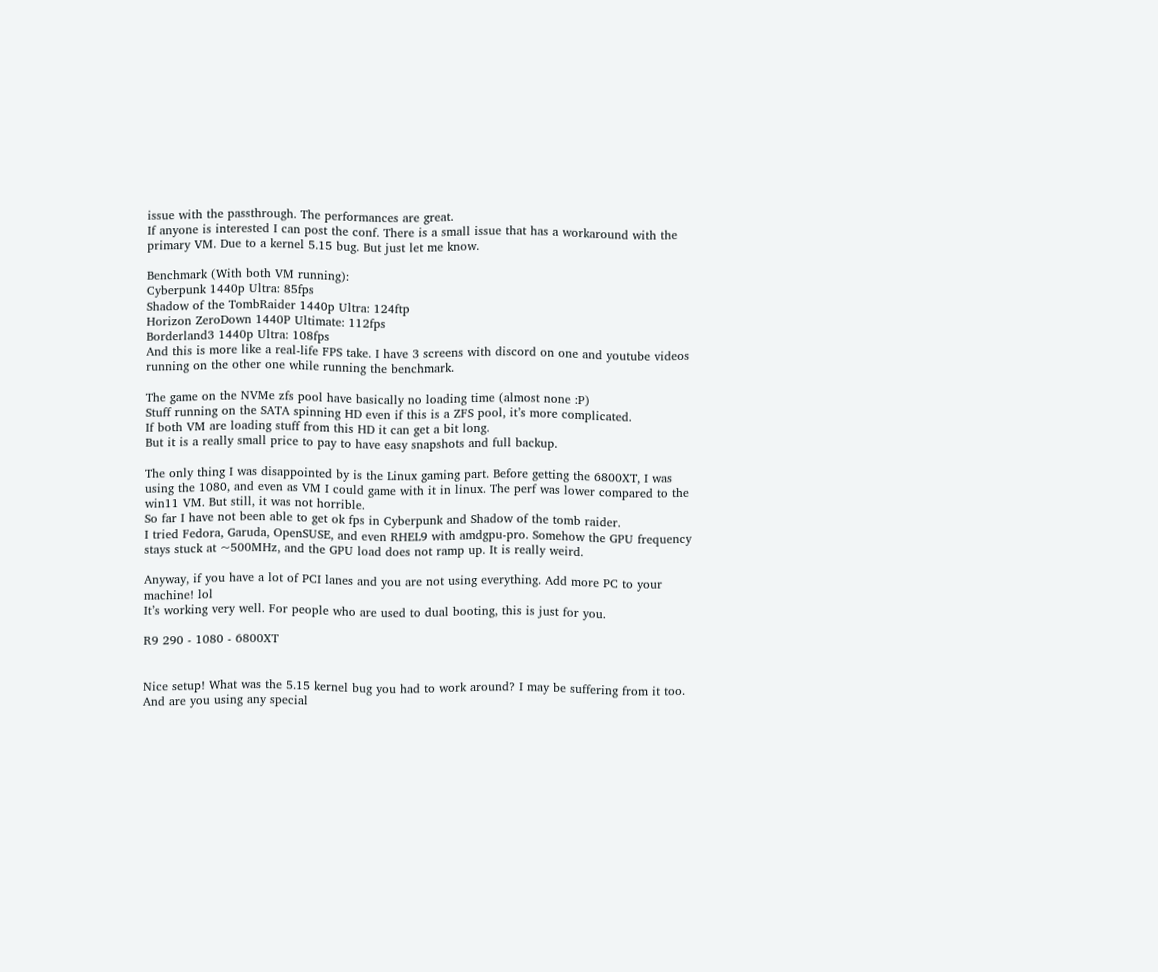issue with the passthrough. The performances are great.
If anyone is interested I can post the conf. There is a small issue that has a workaround with the primary VM. Due to a kernel 5.15 bug. But just let me know.

Benchmark (With both VM running):
Cyberpunk 1440p Ultra: 85fps
Shadow of the TombRaider 1440p Ultra: 124ftp
Horizon ZeroDown 1440P Ultimate: 112fps
Borderland3 1440p Ultra: 108fps
And this is more like a real-life FPS take. I have 3 screens with discord on one and youtube videos running on the other one while running the benchmark.

The game on the NVMe zfs pool have basically no loading time (almost none :P)
Stuff running on the SATA spinning HD even if this is a ZFS pool, it’s more complicated.
If both VM are loading stuff from this HD it can get a bit long.
But it is a really small price to pay to have easy snapshots and full backup.

The only thing I was disappointed by is the Linux gaming part. Before getting the 6800XT, I was using the 1080, and even as VM I could game with it in linux. The perf was lower compared to the win11 VM. But still, it was not horrible.
So far I have not been able to get ok fps in Cyberpunk and Shadow of the tomb raider.
I tried Fedora, Garuda, OpenSUSE, and even RHEL9 with amdgpu-pro. Somehow the GPU frequency stays stuck at ~500MHz, and the GPU load does not ramp up. It is really weird.

Anyway, if you have a lot of PCI lanes and you are not using everything. Add more PC to your machine! lol
It’s working very well. For people who are used to dual booting, this is just for you.

R9 290 - 1080 - 6800XT


Nice setup! What was the 5.15 kernel bug you had to work around? I may be suffering from it too. And are you using any special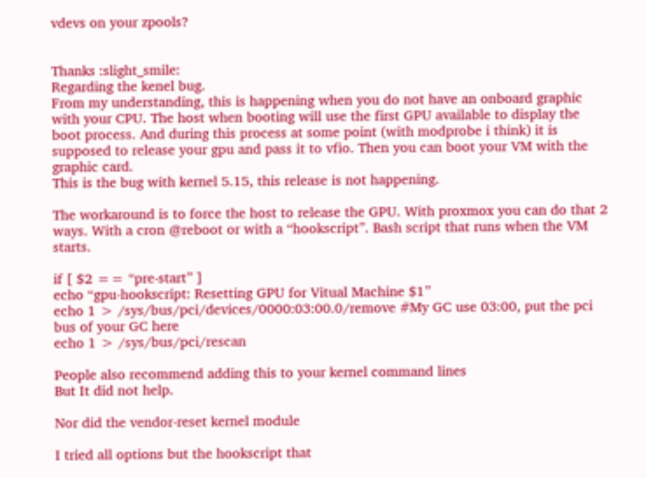vdevs on your zpools?


Thanks :slight_smile:
Regarding the kenel bug.
From my understanding, this is happening when you do not have an onboard graphic with your CPU. The host when booting will use the first GPU available to display the boot process. And during this process at some point (with modprobe i think) it is supposed to release your gpu and pass it to vfio. Then you can boot your VM with the graphic card.
This is the bug with kernel 5.15, this release is not happening.

The workaround is to force the host to release the GPU. With proxmox you can do that 2 ways. With a cron @reboot or with a “hookscript”. Bash script that runs when the VM starts.

if [ $2 == “pre-start” ]
echo “gpu-hookscript: Resetting GPU for Vitual Machine $1”
echo 1 > /sys/bus/pci/devices/0000:03:00.0/remove #My GC use 03:00, put the pci bus of your GC here
echo 1 > /sys/bus/pci/rescan

People also recommend adding this to your kernel command lines
But It did not help.

Nor did the vendor-reset kernel module

I tried all options but the hookscript that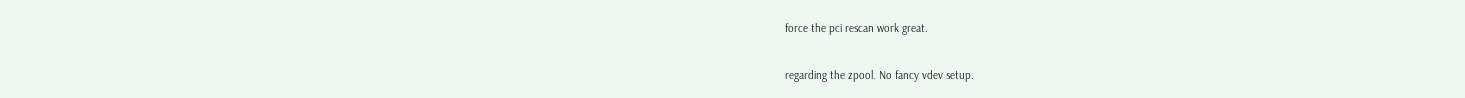force the pci rescan work great.

regarding the zpool. No fancy vdev setup.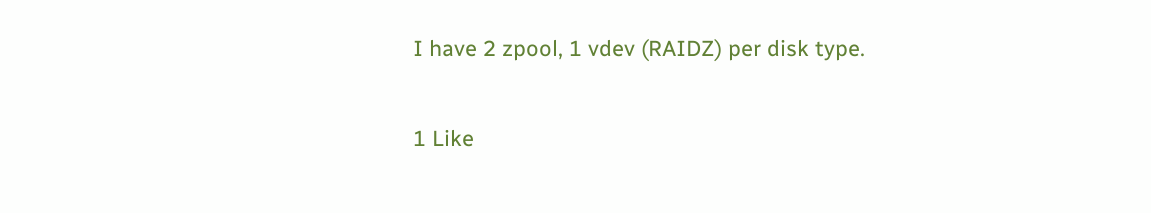I have 2 zpool, 1 vdev (RAIDZ) per disk type.

1 Like